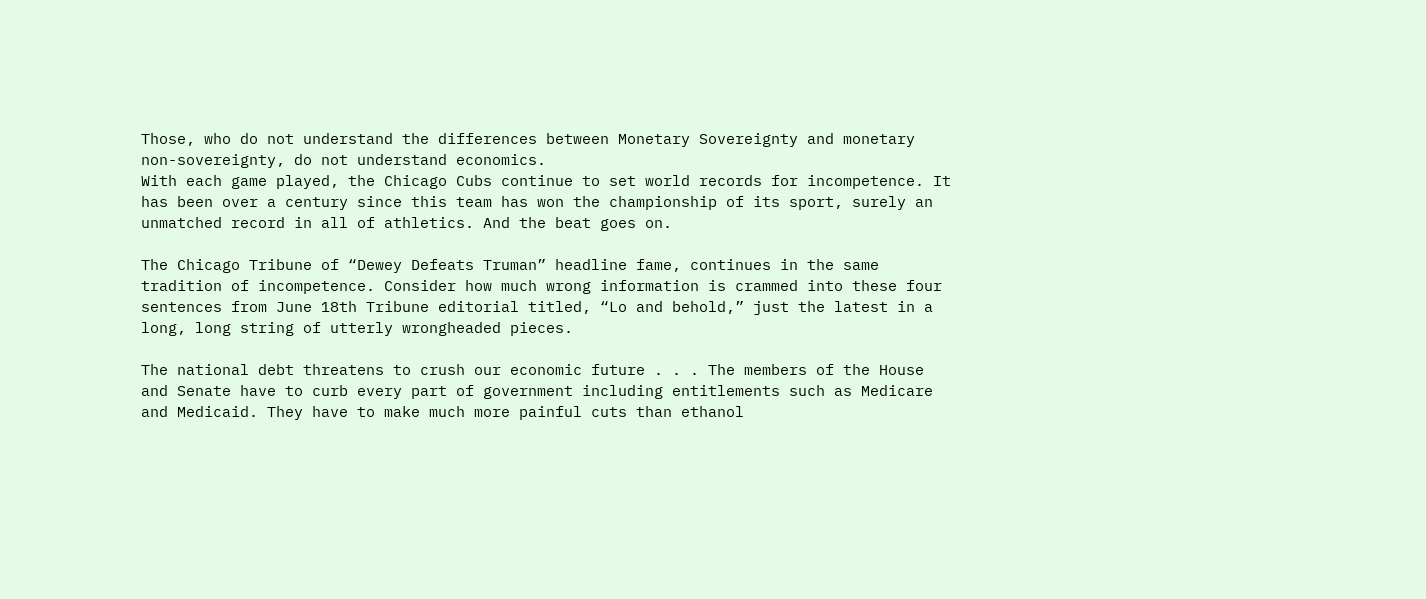Those, who do not understand the differences between Monetary Sovereignty and monetary non-sovereignty, do not understand economics.
With each game played, the Chicago Cubs continue to set world records for incompetence. It has been over a century since this team has won the championship of its sport, surely an unmatched record in all of athletics. And the beat goes on.

The Chicago Tribune of “Dewey Defeats Truman” headline fame, continues in the same tradition of incompetence. Consider how much wrong information is crammed into these four sentences from June 18th Tribune editorial titled, “Lo and behold,” just the latest in a long, long string of utterly wrongheaded pieces.

The national debt threatens to crush our economic future . . . The members of the House and Senate have to curb every part of government including entitlements such as Medicare and Medicaid. They have to make much more painful cuts than ethanol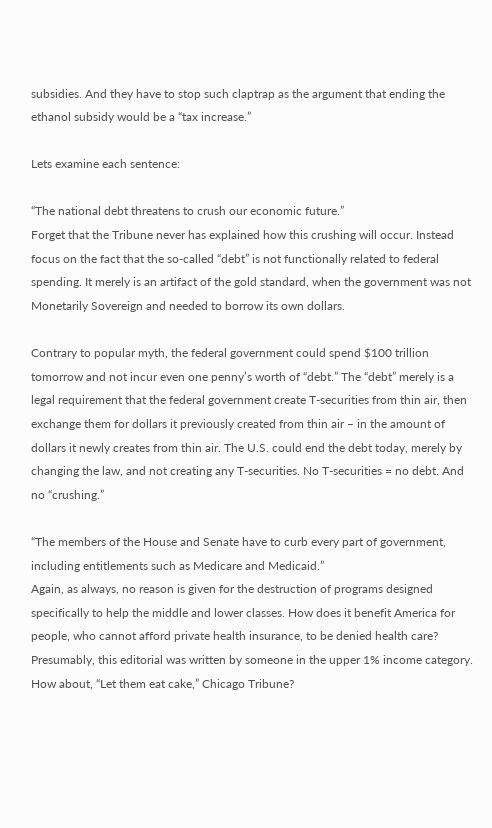subsidies. And they have to stop such claptrap as the argument that ending the ethanol subsidy would be a “tax increase.”

Lets examine each sentence:

“The national debt threatens to crush our economic future.”
Forget that the Tribune never has explained how this crushing will occur. Instead focus on the fact that the so-called “debt” is not functionally related to federal spending. It merely is an artifact of the gold standard, when the government was not Monetarily Sovereign and needed to borrow its own dollars.

Contrary to popular myth, the federal government could spend $100 trillion tomorrow and not incur even one penny’s worth of “debt.” The “debt” merely is a legal requirement that the federal government create T-securities from thin air, then exchange them for dollars it previously created from thin air – in the amount of dollars it newly creates from thin air. The U.S. could end the debt today, merely by changing the law, and not creating any T-securities. No T-securities = no debt. And no “crushing.”

“The members of the House and Senate have to curb every part of government, including entitlements such as Medicare and Medicaid.”
Again, as always, no reason is given for the destruction of programs designed specifically to help the middle and lower classes. How does it benefit America for people, who cannot afford private health insurance, to be denied health care? Presumably, this editorial was written by someone in the upper 1% income category. How about, “Let them eat cake,” Chicago Tribune?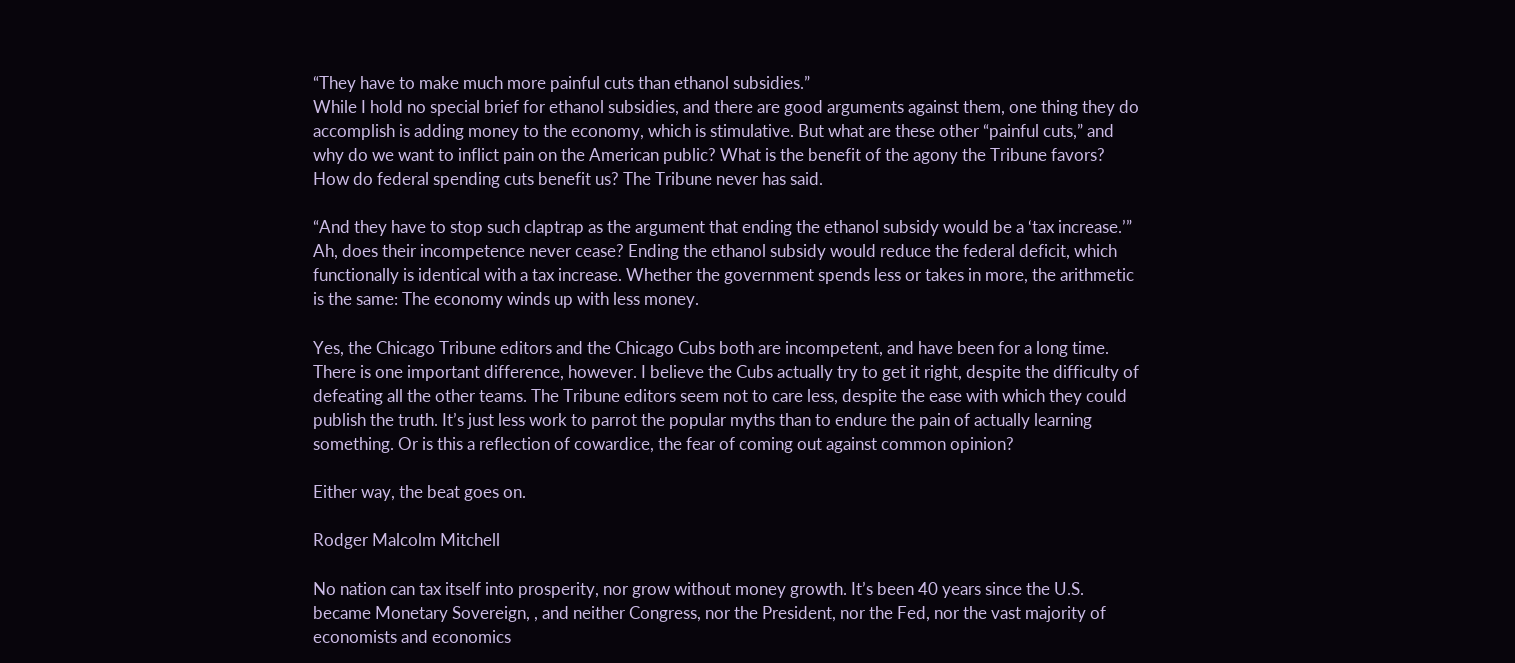“They have to make much more painful cuts than ethanol subsidies.”
While I hold no special brief for ethanol subsidies, and there are good arguments against them, one thing they do accomplish is adding money to the economy, which is stimulative. But what are these other “painful cuts,” and why do we want to inflict pain on the American public? What is the benefit of the agony the Tribune favors? How do federal spending cuts benefit us? The Tribune never has said.

“And they have to stop such claptrap as the argument that ending the ethanol subsidy would be a ‘tax increase.’”
Ah, does their incompetence never cease? Ending the ethanol subsidy would reduce the federal deficit, which functionally is identical with a tax increase. Whether the government spends less or takes in more, the arithmetic is the same: The economy winds up with less money.

Yes, the Chicago Tribune editors and the Chicago Cubs both are incompetent, and have been for a long time. There is one important difference, however. I believe the Cubs actually try to get it right, despite the difficulty of defeating all the other teams. The Tribune editors seem not to care less, despite the ease with which they could publish the truth. It’s just less work to parrot the popular myths than to endure the pain of actually learning something. Or is this a reflection of cowardice, the fear of coming out against common opinion?

Either way, the beat goes on.

Rodger Malcolm Mitchell

No nation can tax itself into prosperity, nor grow without money growth. It’s been 40 years since the U.S. became Monetary Sovereign, , and neither Congress, nor the President, nor the Fed, nor the vast majority of economists and economics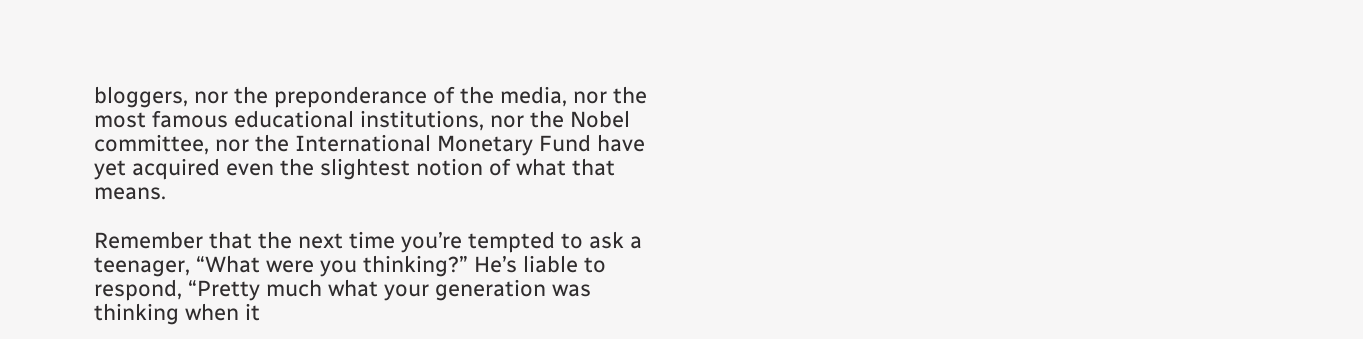bloggers, nor the preponderance of the media, nor the most famous educational institutions, nor the Nobel committee, nor the International Monetary Fund have yet acquired even the slightest notion of what that means.

Remember that the next time you’re tempted to ask a teenager, “What were you thinking?” He’s liable to respond, “Pretty much what your generation was thinking when it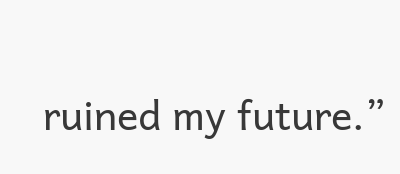ruined my future.”